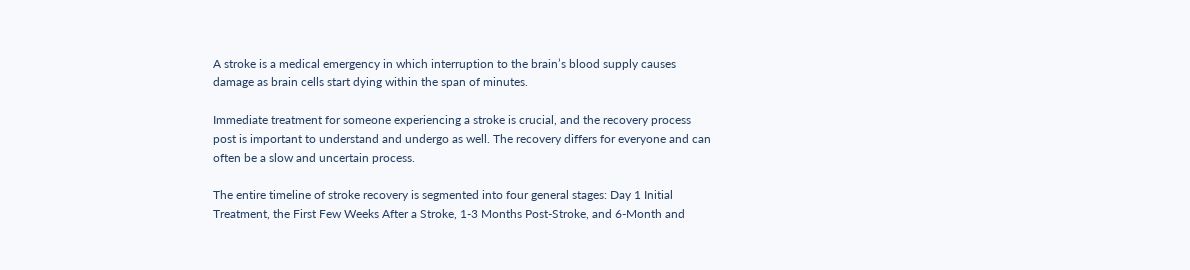A stroke is a medical emergency in which interruption to the brain’s blood supply causes damage as brain cells start dying within the span of minutes.

Immediate treatment for someone experiencing a stroke is crucial, and the recovery process post is important to understand and undergo as well. The recovery differs for everyone and can often be a slow and uncertain process.

The entire timeline of stroke recovery is segmented into four general stages: Day 1 Initial Treatment, the First Few Weeks After a Stroke, 1-3 Months Post-Stroke, and 6-Month and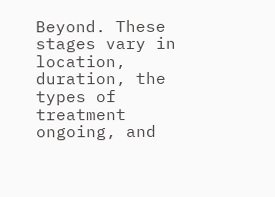Beyond. These stages vary in location, duration, the types of treatment ongoing, and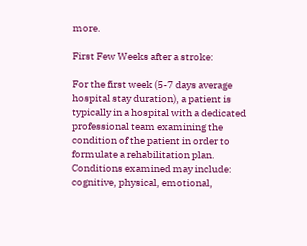more.

First Few Weeks after a stroke:

For the first week (5-7 days average hospital stay duration), a patient is typically in a hospital with a dedicated professional team examining the condition of the patient in order to formulate a rehabilitation plan. Conditions examined may include: cognitive, physical, emotional,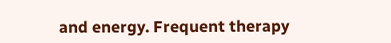and energy. Frequent therapy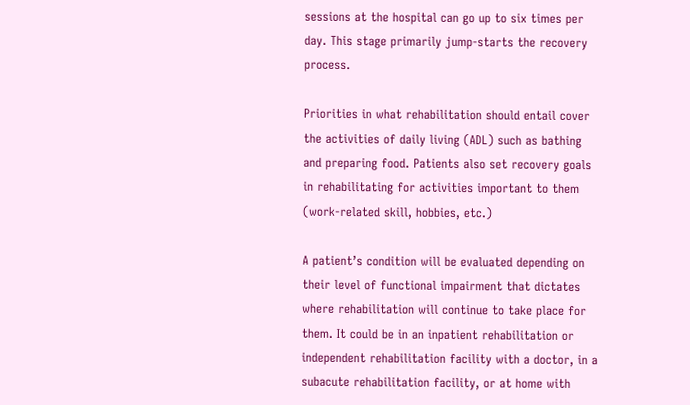sessions at the hospital can go up to six times per day. This stage primarily jump-starts the recovery process.

Priorities in what rehabilitation should entail cover the activities of daily living (ADL) such as bathing and preparing food. Patients also set recovery goals in rehabilitating for activities important to them (work-related skill, hobbies, etc.)

A patient’s condition will be evaluated depending on their level of functional impairment that dictates where rehabilitation will continue to take place for them. It could be in an inpatient rehabilitation or independent rehabilitation facility with a doctor, in a subacute rehabilitation facility, or at home with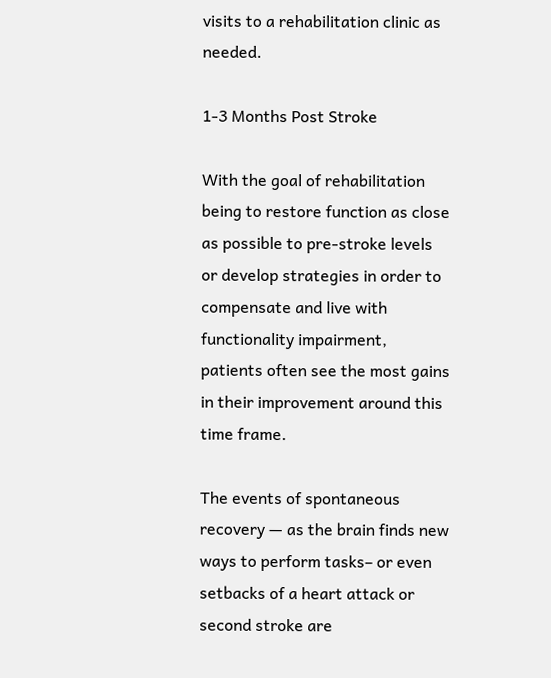visits to a rehabilitation clinic as needed.

1-3 Months Post Stroke

With the goal of rehabilitation being to restore function as close as possible to pre-stroke levels or develop strategies in order to compensate and live with functionality impairment, patients often see the most gains in their improvement around this time frame.

The events of spontaneous recovery — as the brain finds new ways to perform tasks– or even setbacks of a heart attack or second stroke are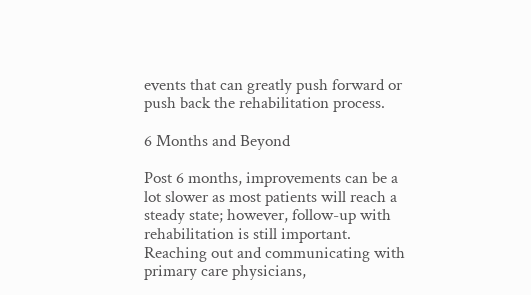events that can greatly push forward or push back the rehabilitation process.

6 Months and Beyond

Post 6 months, improvements can be a lot slower as most patients will reach a steady state; however, follow-up with rehabilitation is still important. Reaching out and communicating with primary care physicians,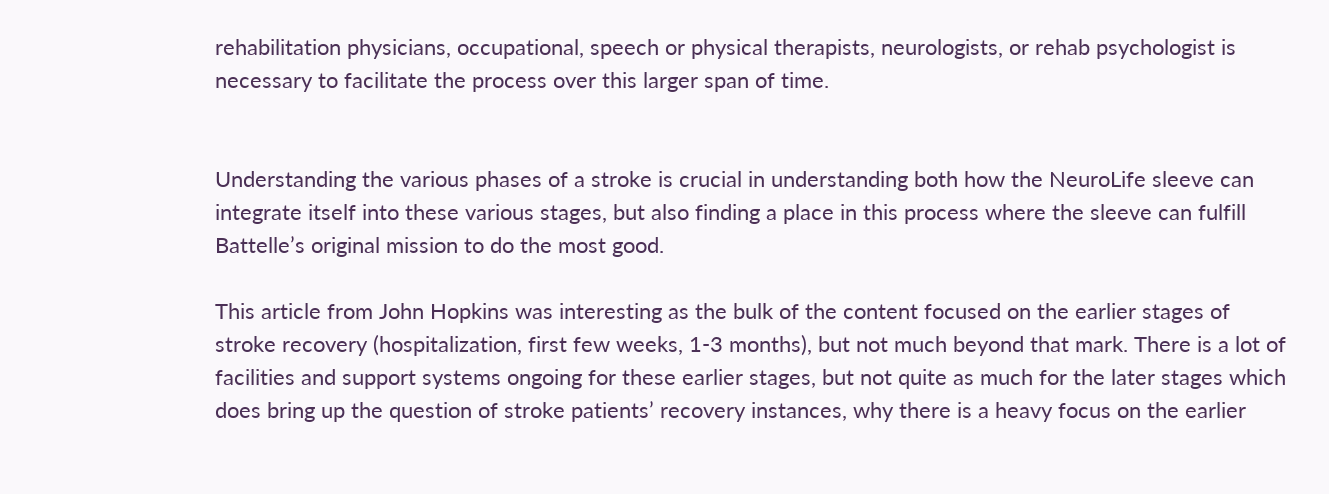rehabilitation physicians, occupational, speech or physical therapists, neurologists, or rehab psychologist is necessary to facilitate the process over this larger span of time.


Understanding the various phases of a stroke is crucial in understanding both how the NeuroLife sleeve can integrate itself into these various stages, but also finding a place in this process where the sleeve can fulfill Battelle’s original mission to do the most good.

This article from John Hopkins was interesting as the bulk of the content focused on the earlier stages of stroke recovery (hospitalization, first few weeks, 1-3 months), but not much beyond that mark. There is a lot of facilities and support systems ongoing for these earlier stages, but not quite as much for the later stages which does bring up the question of stroke patients’ recovery instances, why there is a heavy focus on the earlier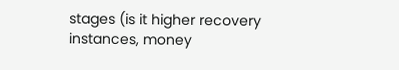stages (is it higher recovery instances, money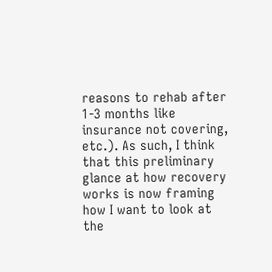reasons to rehab after 1-3 months like insurance not covering, etc.). As such, I think that this preliminary glance at how recovery works is now framing how I want to look at the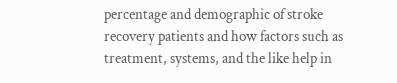percentage and demographic of stroke recovery patients and how factors such as treatment, systems, and the like help in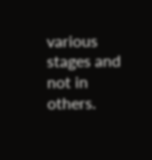various stages and not in others.